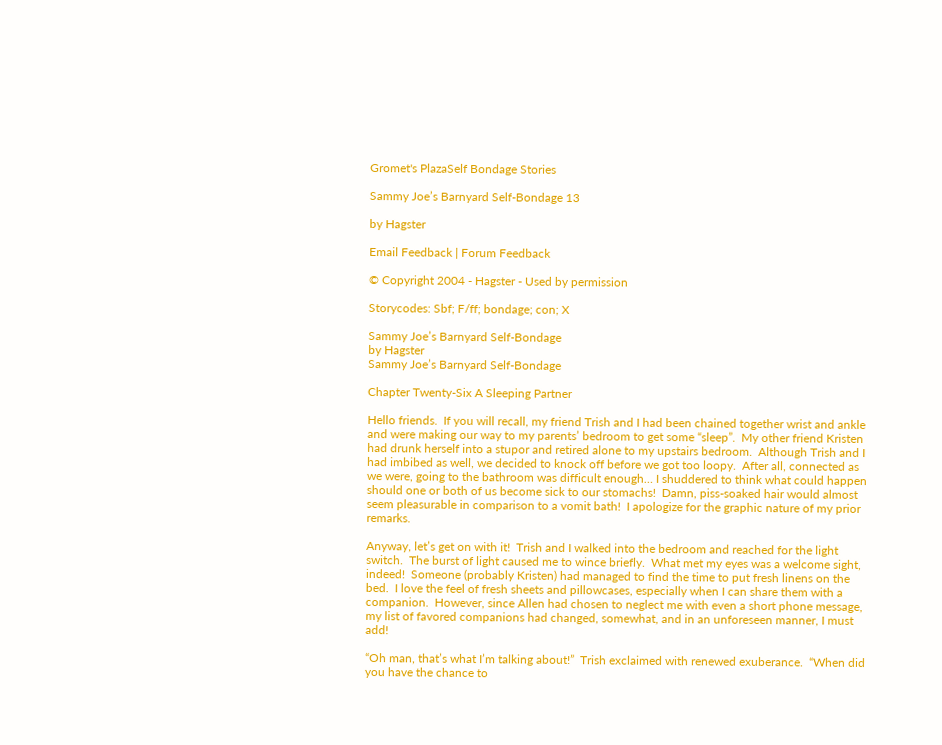Gromet's PlazaSelf Bondage Stories

Sammy Joe’s Barnyard Self-Bondage 13

by Hagster

Email Feedback | Forum Feedback

© Copyright 2004 - Hagster - Used by permission

Storycodes: Sbf; F/ff; bondage; con; X

Sammy Joe’s Barnyard Self-Bondage
by Hagster
Sammy Joe’s Barnyard Self-Bondage

Chapter Twenty-Six A Sleeping Partner

Hello friends.  If you will recall, my friend Trish and I had been chained together wrist and ankle and were making our way to my parents’ bedroom to get some “sleep”.  My other friend Kristen had drunk herself into a stupor and retired alone to my upstairs bedroom.  Although Trish and I had imbibed as well, we decided to knock off before we got too loopy.  After all, connected as we were, going to the bathroom was difficult enough… I shuddered to think what could happen should one or both of us become sick to our stomachs!  Damn, piss-soaked hair would almost seem pleasurable in comparison to a vomit bath!  I apologize for the graphic nature of my prior remarks.

Anyway, let’s get on with it!  Trish and I walked into the bedroom and reached for the light switch.  The burst of light caused me to wince briefly.  What met my eyes was a welcome sight, indeed!  Someone (probably Kristen) had managed to find the time to put fresh linens on the bed.  I love the feel of fresh sheets and pillowcases, especially when I can share them with a companion.  However, since Allen had chosen to neglect me with even a short phone message, my list of favored companions had changed, somewhat, and in an unforeseen manner, I must add!

“Oh man, that’s what I’m talking about!”  Trish exclaimed with renewed exuberance.  “When did you have the chance to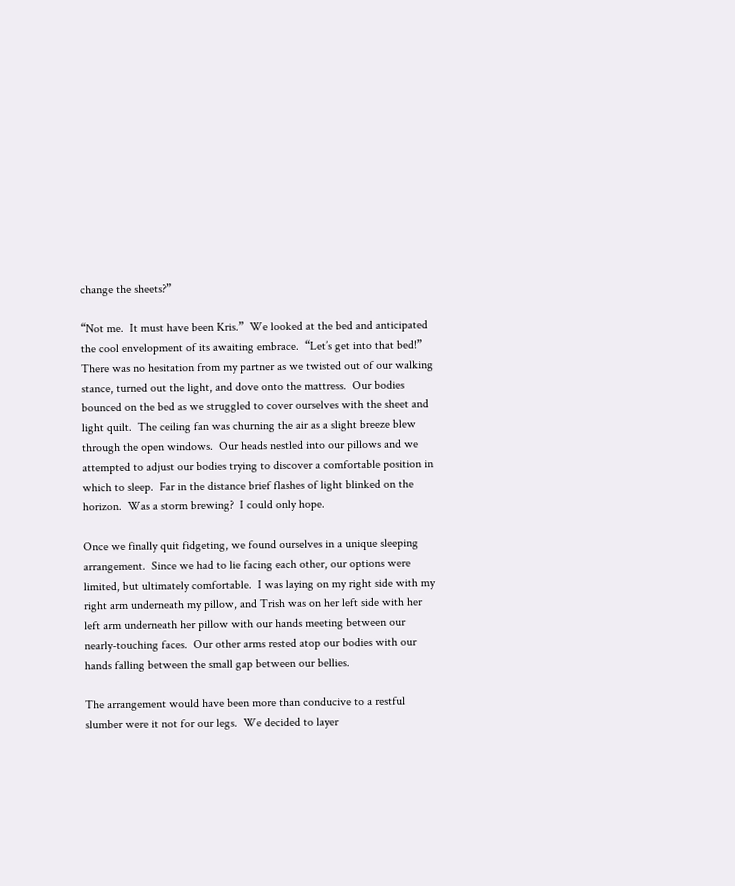change the sheets?”

“Not me.  It must have been Kris.”  We looked at the bed and anticipated the cool envelopment of its awaiting embrace.  “Let’s get into that bed!”  There was no hesitation from my partner as we twisted out of our walking stance, turned out the light, and dove onto the mattress.  Our bodies bounced on the bed as we struggled to cover ourselves with the sheet and light quilt.  The ceiling fan was churning the air as a slight breeze blew through the open windows.  Our heads nestled into our pillows and we attempted to adjust our bodies trying to discover a comfortable position in which to sleep.  Far in the distance brief flashes of light blinked on the horizon.  Was a storm brewing?  I could only hope.

Once we finally quit fidgeting, we found ourselves in a unique sleeping arrangement.  Since we had to lie facing each other, our options were limited, but ultimately comfortable.  I was laying on my right side with my right arm underneath my pillow, and Trish was on her left side with her left arm underneath her pillow with our hands meeting between our nearly-touching faces.  Our other arms rested atop our bodies with our hands falling between the small gap between our bellies.

The arrangement would have been more than conducive to a restful slumber were it not for our legs.  We decided to layer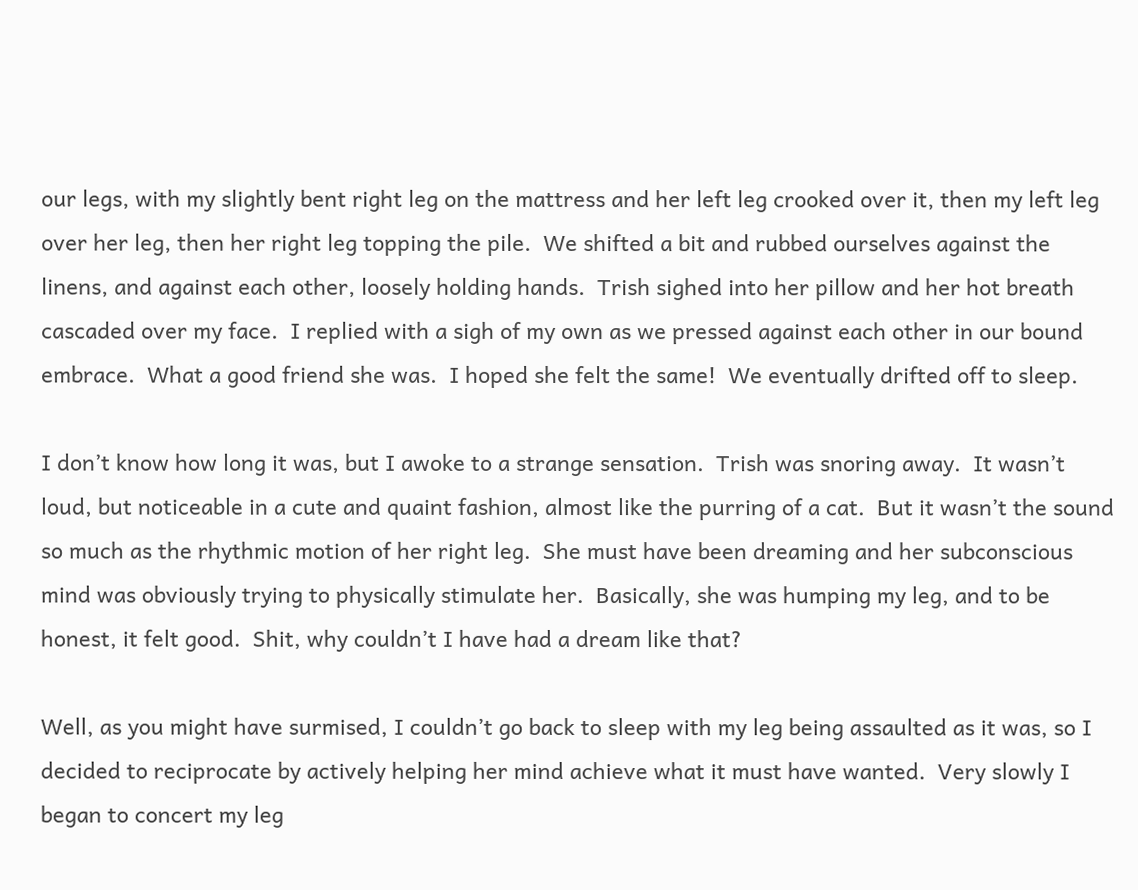our legs, with my slightly bent right leg on the mattress and her left leg crooked over it, then my left leg over her leg, then her right leg topping the pile.  We shifted a bit and rubbed ourselves against the linens, and against each other, loosely holding hands.  Trish sighed into her pillow and her hot breath cascaded over my face.  I replied with a sigh of my own as we pressed against each other in our bound embrace.  What a good friend she was.  I hoped she felt the same!  We eventually drifted off to sleep.

I don’t know how long it was, but I awoke to a strange sensation.  Trish was snoring away.  It wasn’t loud, but noticeable in a cute and quaint fashion, almost like the purring of a cat.  But it wasn’t the sound so much as the rhythmic motion of her right leg.  She must have been dreaming and her subconscious mind was obviously trying to physically stimulate her.  Basically, she was humping my leg, and to be honest, it felt good.  Shit, why couldn’t I have had a dream like that?

Well, as you might have surmised, I couldn’t go back to sleep with my leg being assaulted as it was, so I decided to reciprocate by actively helping her mind achieve what it must have wanted.  Very slowly I began to concert my leg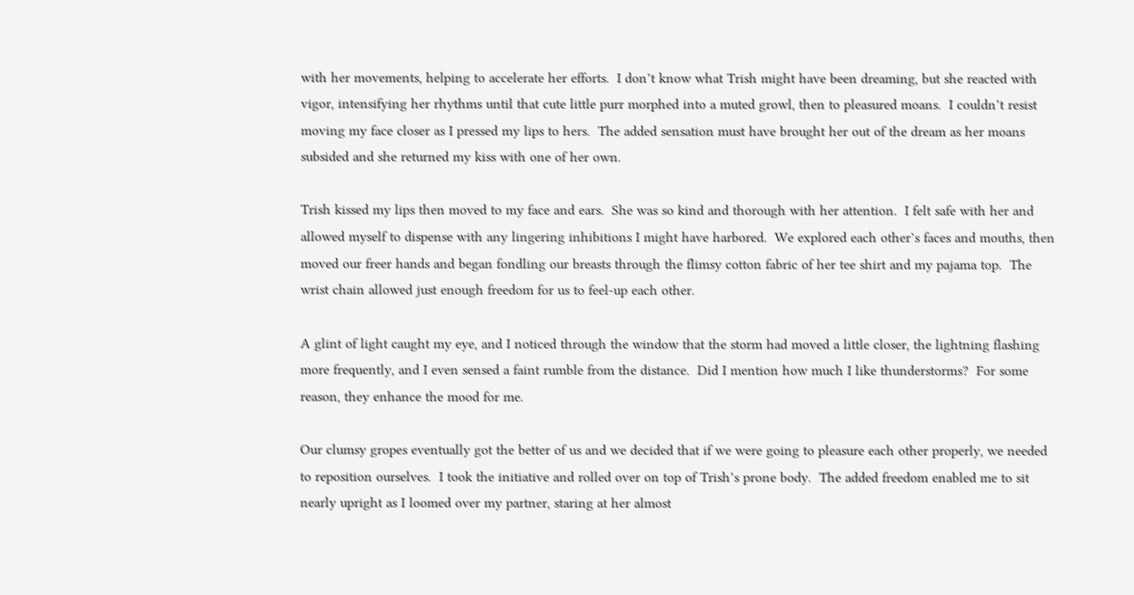with her movements, helping to accelerate her efforts.  I don’t know what Trish might have been dreaming, but she reacted with vigor, intensifying her rhythms until that cute little purr morphed into a muted growl, then to pleasured moans.  I couldn’t resist moving my face closer as I pressed my lips to hers.  The added sensation must have brought her out of the dream as her moans subsided and she returned my kiss with one of her own.

Trish kissed my lips then moved to my face and ears.  She was so kind and thorough with her attention.  I felt safe with her and allowed myself to dispense with any lingering inhibitions I might have harbored.  We explored each other’s faces and mouths, then moved our freer hands and began fondling our breasts through the flimsy cotton fabric of her tee shirt and my pajama top.  The wrist chain allowed just enough freedom for us to feel-up each other.

A glint of light caught my eye, and I noticed through the window that the storm had moved a little closer, the lightning flashing more frequently, and I even sensed a faint rumble from the distance.  Did I mention how much I like thunderstorms?  For some reason, they enhance the mood for me.

Our clumsy gropes eventually got the better of us and we decided that if we were going to pleasure each other properly, we needed to reposition ourselves.  I took the initiative and rolled over on top of Trish’s prone body.  The added freedom enabled me to sit nearly upright as I loomed over my partner, staring at her almost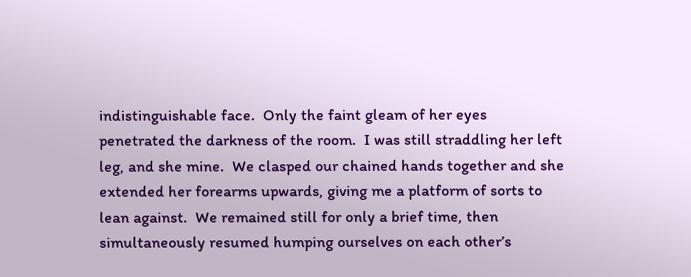indistinguishable face.  Only the faint gleam of her eyes penetrated the darkness of the room.  I was still straddling her left leg, and she mine.  We clasped our chained hands together and she extended her forearms upwards, giving me a platform of sorts to lean against.  We remained still for only a brief time, then simultaneously resumed humping ourselves on each other’s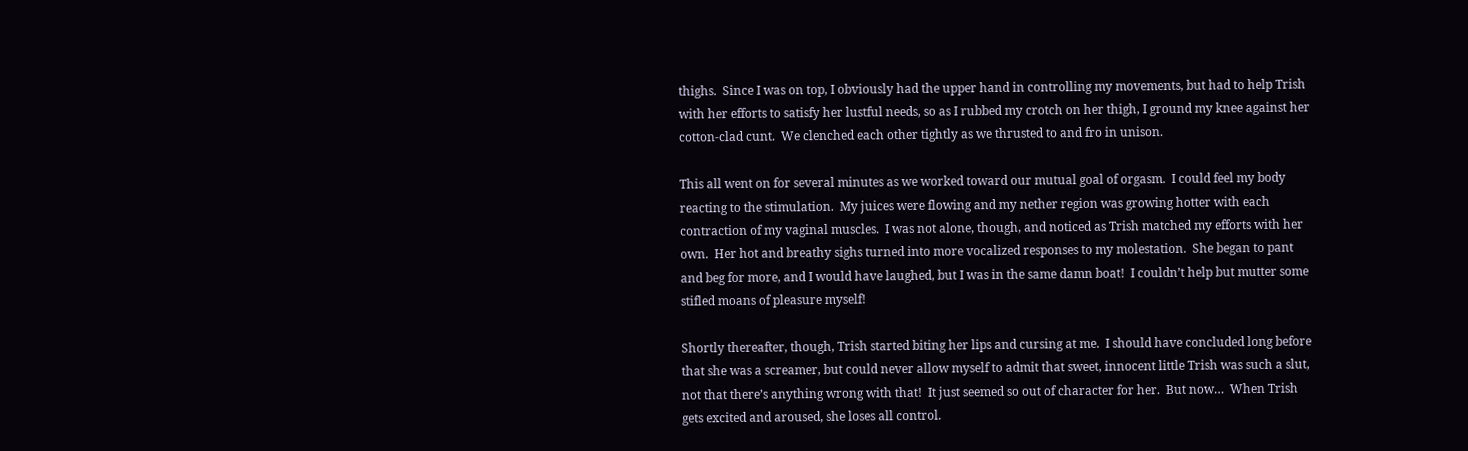thighs.  Since I was on top, I obviously had the upper hand in controlling my movements, but had to help Trish with her efforts to satisfy her lustful needs, so as I rubbed my crotch on her thigh, I ground my knee against her cotton-clad cunt.  We clenched each other tightly as we thrusted to and fro in unison.

This all went on for several minutes as we worked toward our mutual goal of orgasm.  I could feel my body reacting to the stimulation.  My juices were flowing and my nether region was growing hotter with each contraction of my vaginal muscles.  I was not alone, though, and noticed as Trish matched my efforts with her own.  Her hot and breathy sighs turned into more vocalized responses to my molestation.  She began to pant and beg for more, and I would have laughed, but I was in the same damn boat!  I couldn’t help but mutter some stifled moans of pleasure myself!

Shortly thereafter, though, Trish started biting her lips and cursing at me.  I should have concluded long before that she was a screamer, but could never allow myself to admit that sweet, innocent little Trish was such a slut, not that there’s anything wrong with that!  It just seemed so out of character for her.  But now…  When Trish gets excited and aroused, she loses all control.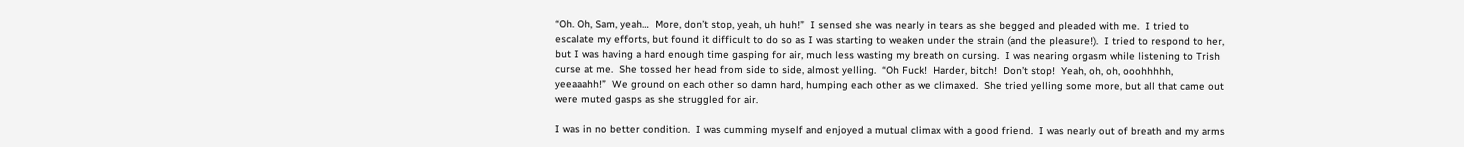“Oh. Oh, Sam, yeah…  More, don’t stop, yeah, uh huh!”  I sensed she was nearly in tears as she begged and pleaded with me.  I tried to escalate my efforts, but found it difficult to do so as I was starting to weaken under the strain (and the pleasure!).  I tried to respond to her, but I was having a hard enough time gasping for air, much less wasting my breath on cursing.  I was nearing orgasm while listening to Trish curse at me.  She tossed her head from side to side, almost yelling.  “Oh Fuck!  Harder, bitch!  Don’t stop!  Yeah, oh, oh, ooohhhhh, yeeaaahh!”  We ground on each other so damn hard, humping each other as we climaxed.  She tried yelling some more, but all that came out were muted gasps as she struggled for air.

I was in no better condition.  I was cumming myself and enjoyed a mutual climax with a good friend.  I was nearly out of breath and my arms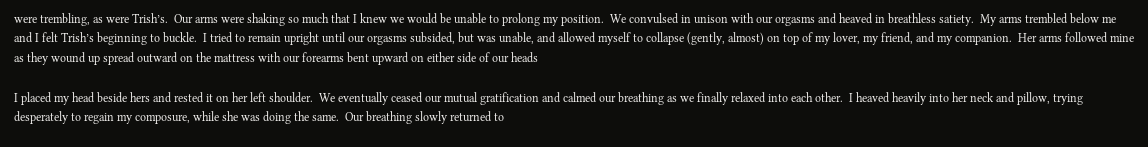were trembling, as were Trish’s.  Our arms were shaking so much that I knew we would be unable to prolong my position.  We convulsed in unison with our orgasms and heaved in breathless satiety.  My arms trembled below me and I felt Trish’s beginning to buckle.  I tried to remain upright until our orgasms subsided, but was unable, and allowed myself to collapse (gently, almost) on top of my lover, my friend, and my companion.  Her arms followed mine as they wound up spread outward on the mattress with our forearms bent upward on either side of our heads

I placed my head beside hers and rested it on her left shoulder.  We eventually ceased our mutual gratification and calmed our breathing as we finally relaxed into each other.  I heaved heavily into her neck and pillow, trying desperately to regain my composure, while she was doing the same.  Our breathing slowly returned to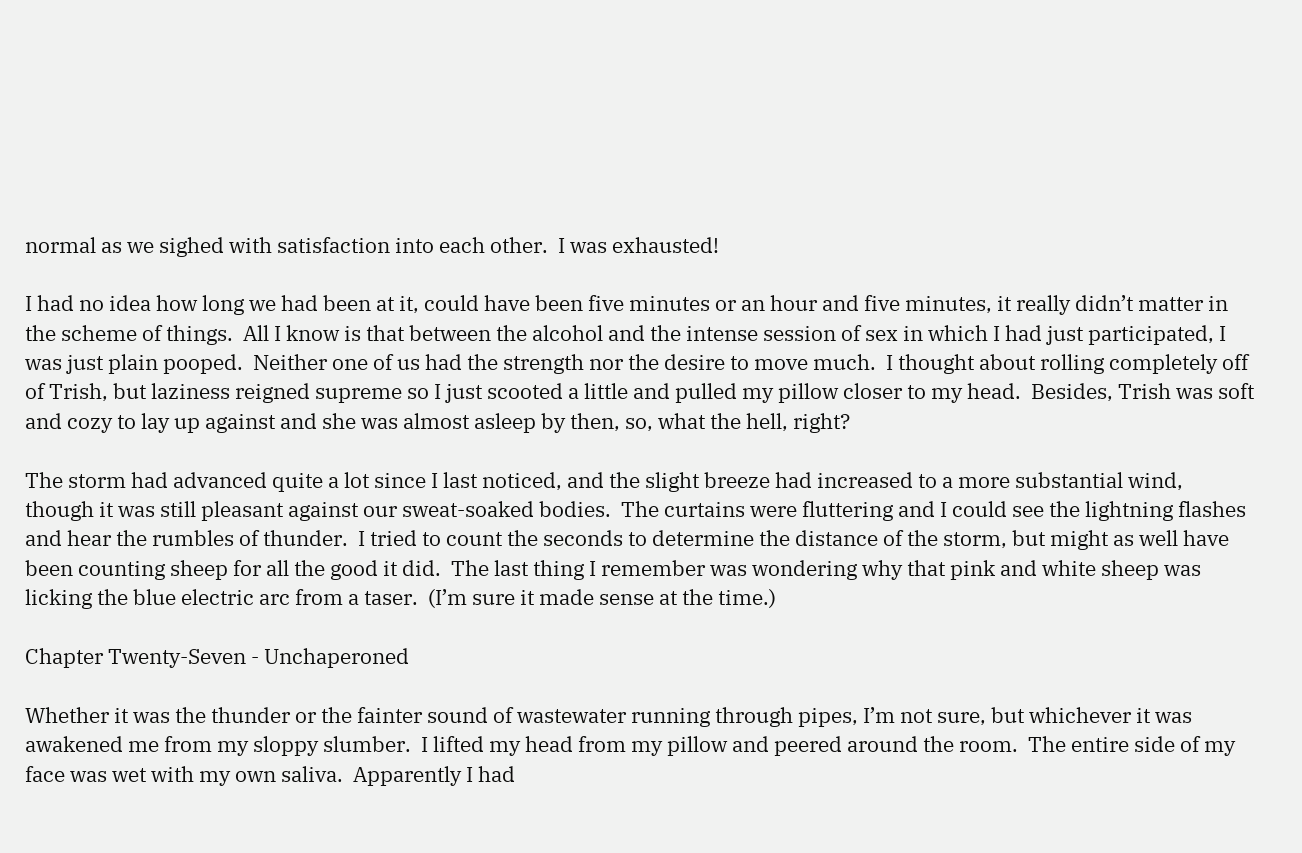normal as we sighed with satisfaction into each other.  I was exhausted!

I had no idea how long we had been at it, could have been five minutes or an hour and five minutes, it really didn’t matter in the scheme of things.  All I know is that between the alcohol and the intense session of sex in which I had just participated, I was just plain pooped.  Neither one of us had the strength nor the desire to move much.  I thought about rolling completely off of Trish, but laziness reigned supreme so I just scooted a little and pulled my pillow closer to my head.  Besides, Trish was soft and cozy to lay up against and she was almost asleep by then, so, what the hell, right?

The storm had advanced quite a lot since I last noticed, and the slight breeze had increased to a more substantial wind, though it was still pleasant against our sweat-soaked bodies.  The curtains were fluttering and I could see the lightning flashes and hear the rumbles of thunder.  I tried to count the seconds to determine the distance of the storm, but might as well have been counting sheep for all the good it did.  The last thing I remember was wondering why that pink and white sheep was licking the blue electric arc from a taser.  (I’m sure it made sense at the time.)

Chapter Twenty-Seven - Unchaperoned

Whether it was the thunder or the fainter sound of wastewater running through pipes, I’m not sure, but whichever it was awakened me from my sloppy slumber.  I lifted my head from my pillow and peered around the room.  The entire side of my face was wet with my own saliva.  Apparently I had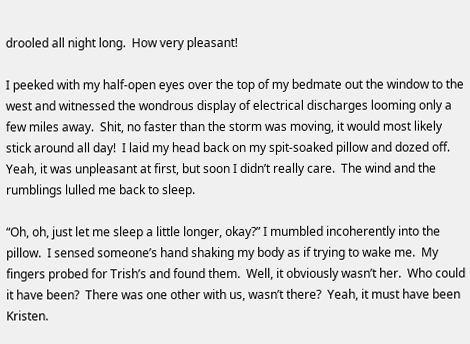drooled all night long.  How very pleasant!

I peeked with my half-open eyes over the top of my bedmate out the window to the west and witnessed the wondrous display of electrical discharges looming only a few miles away.  Shit, no faster than the storm was moving, it would most likely stick around all day!  I laid my head back on my spit-soaked pillow and dozed off.  Yeah, it was unpleasant at first, but soon I didn’t really care.  The wind and the rumblings lulled me back to sleep.

“Oh, oh, just let me sleep a little longer, okay?” I mumbled incoherently into the pillow.  I sensed someone’s hand shaking my body as if trying to wake me.  My fingers probed for Trish’s and found them.  Well, it obviously wasn’t her.  Who could it have been?  There was one other with us, wasn’t there?  Yeah, it must have been Kristen.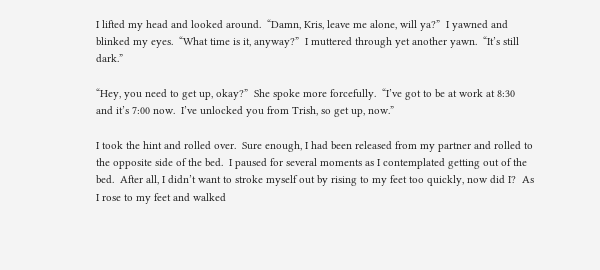I lifted my head and looked around.  “Damn, Kris, leave me alone, will ya?”  I yawned and blinked my eyes.  “What time is it, anyway?”  I muttered through yet another yawn.  “It’s still dark.”

“Hey, you need to get up, okay?”  She spoke more forcefully.  “I’ve got to be at work at 8:30 and it’s 7:00 now.  I’ve unlocked you from Trish, so get up, now.”

I took the hint and rolled over.  Sure enough, I had been released from my partner and rolled to the opposite side of the bed.  I paused for several moments as I contemplated getting out of the bed.  After all, I didn’t want to stroke myself out by rising to my feet too quickly, now did I?  As I rose to my feet and walked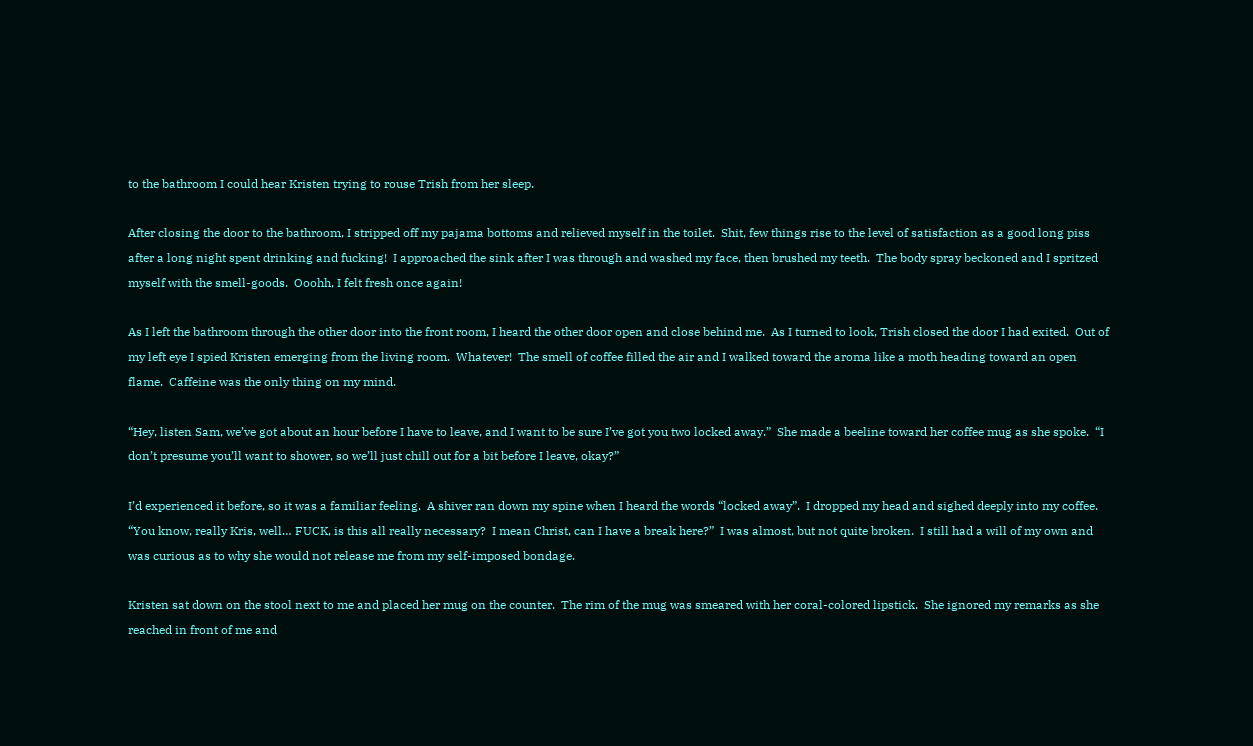to the bathroom I could hear Kristen trying to rouse Trish from her sleep.

After closing the door to the bathroom, I stripped off my pajama bottoms and relieved myself in the toilet.  Shit, few things rise to the level of satisfaction as a good long piss after a long night spent drinking and fucking!  I approached the sink after I was through and washed my face, then brushed my teeth.  The body spray beckoned and I spritzed myself with the smell-goods.  Ooohh, I felt fresh once again!

As I left the bathroom through the other door into the front room, I heard the other door open and close behind me.  As I turned to look, Trish closed the door I had exited.  Out of my left eye I spied Kristen emerging from the living room.  Whatever!  The smell of coffee filled the air and I walked toward the aroma like a moth heading toward an open flame.  Caffeine was the only thing on my mind.

“Hey, listen Sam, we’ve got about an hour before I have to leave, and I want to be sure I’ve got you two locked away.”  She made a beeline toward her coffee mug as she spoke.  “I don’t presume you’ll want to shower, so we’ll just chill out for a bit before I leave, okay?”

I’d experienced it before, so it was a familiar feeling.  A shiver ran down my spine when I heard the words “locked away”.  I dropped my head and sighed deeply into my coffee.  “You know, really Kris, well… FUCK, is this all really necessary?  I mean Christ, can I have a break here?”  I was almost, but not quite broken.  I still had a will of my own and was curious as to why she would not release me from my self-imposed bondage.

Kristen sat down on the stool next to me and placed her mug on the counter.  The rim of the mug was smeared with her coral-colored lipstick.  She ignored my remarks as she reached in front of me and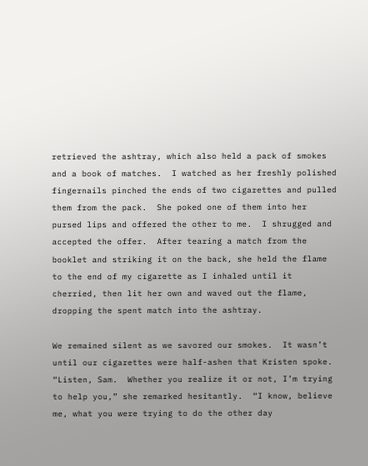retrieved the ashtray, which also held a pack of smokes and a book of matches.  I watched as her freshly polished fingernails pinched the ends of two cigarettes and pulled them from the pack.  She poked one of them into her pursed lips and offered the other to me.  I shrugged and accepted the offer.  After tearing a match from the booklet and striking it on the back, she held the flame to the end of my cigarette as I inhaled until it cherried, then lit her own and waved out the flame, dropping the spent match into the ashtray.

We remained silent as we savored our smokes.  It wasn’t until our cigarettes were half-ashen that Kristen spoke.  “Listen, Sam.  Whether you realize it or not, I’m trying to help you,” she remarked hesitantly.  “I know, believe me, what you were trying to do the other day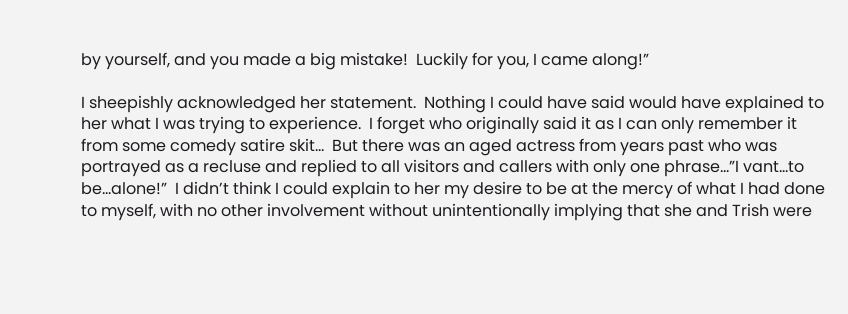by yourself, and you made a big mistake!  Luckily for you, I came along!”

I sheepishly acknowledged her statement.  Nothing I could have said would have explained to her what I was trying to experience.  I forget who originally said it as I can only remember it from some comedy satire skit…  But there was an aged actress from years past who was portrayed as a recluse and replied to all visitors and callers with only one phrase…”I vant…to be…alone!”  I didn’t think I could explain to her my desire to be at the mercy of what I had done to myself, with no other involvement without unintentionally implying that she and Trish were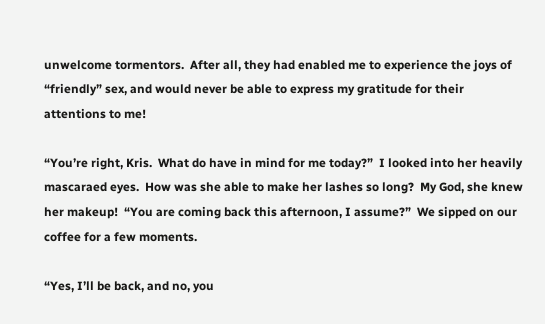unwelcome tormentors.  After all, they had enabled me to experience the joys of “friendly” sex, and would never be able to express my gratitude for their attentions to me!

“You’re right, Kris.  What do have in mind for me today?”  I looked into her heavily mascaraed eyes.  How was she able to make her lashes so long?  My God, she knew her makeup!  “You are coming back this afternoon, I assume?”  We sipped on our coffee for a few moments.

“Yes, I’ll be back, and no, you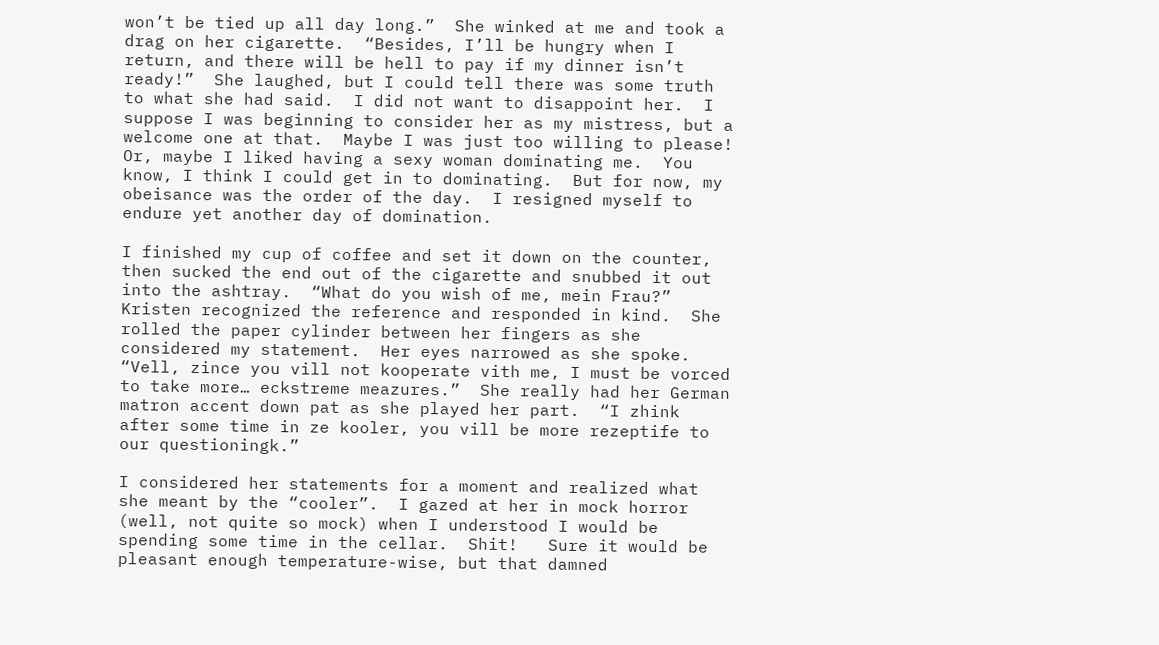won’t be tied up all day long.”  She winked at me and took a drag on her cigarette.  “Besides, I’ll be hungry when I return, and there will be hell to pay if my dinner isn’t ready!”  She laughed, but I could tell there was some truth to what she had said.  I did not want to disappoint her.  I suppose I was beginning to consider her as my mistress, but a welcome one at that.  Maybe I was just too willing to please!  Or, maybe I liked having a sexy woman dominating me.  You know, I think I could get in to dominating.  But for now, my obeisance was the order of the day.  I resigned myself to endure yet another day of domination.

I finished my cup of coffee and set it down on the counter, then sucked the end out of the cigarette and snubbed it out into the ashtray.  “What do you wish of me, mein Frau?”  Kristen recognized the reference and responded in kind.  She rolled the paper cylinder between her fingers as she considered my statement.  Her eyes narrowed as she spoke.  “Vell, zince you vill not kooperate vith me, I must be vorced to take more… eckstreme meazures.”  She really had her German matron accent down pat as she played her part.  “I zhink after some time in ze kooler, you vill be more rezeptife to our questioningk.”

I considered her statements for a moment and realized what she meant by the “cooler”.  I gazed at her in mock horror (well, not quite so mock) when I understood I would be spending some time in the cellar.  Shit!   Sure it would be pleasant enough temperature-wise, but that damned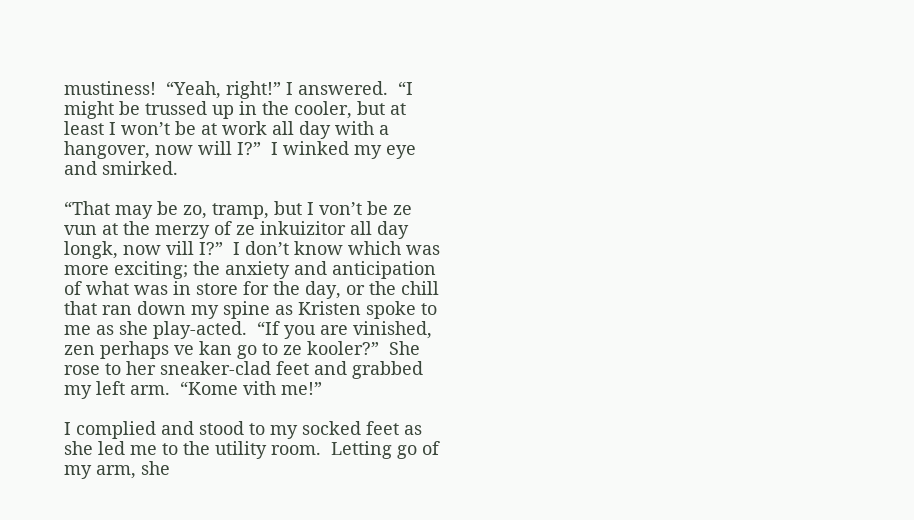mustiness!  “Yeah, right!” I answered.  “I might be trussed up in the cooler, but at least I won’t be at work all day with a hangover, now will I?”  I winked my eye and smirked.

“That may be zo, tramp, but I von’t be ze vun at the merzy of ze inkuizitor all day longk, now vill I?”  I don’t know which was more exciting; the anxiety and anticipation of what was in store for the day, or the chill that ran down my spine as Kristen spoke to me as she play-acted.  “If you are vinished, zen perhaps ve kan go to ze kooler?”  She rose to her sneaker-clad feet and grabbed my left arm.  “Kome vith me!”

I complied and stood to my socked feet as she led me to the utility room.  Letting go of my arm, she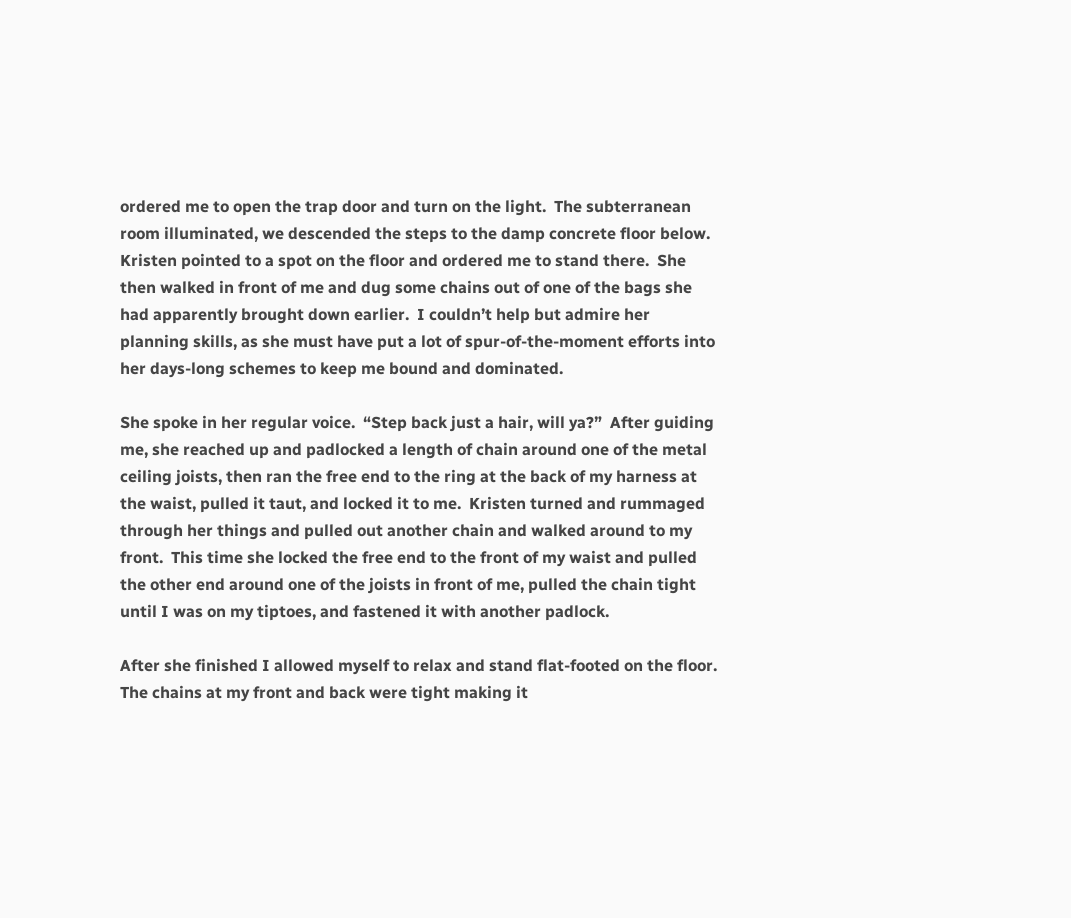ordered me to open the trap door and turn on the light.  The subterranean room illuminated, we descended the steps to the damp concrete floor below.  Kristen pointed to a spot on the floor and ordered me to stand there.  She then walked in front of me and dug some chains out of one of the bags she had apparently brought down earlier.  I couldn’t help but admire her planning skills, as she must have put a lot of spur-of-the-moment efforts into her days-long schemes to keep me bound and dominated.

She spoke in her regular voice.  “Step back just a hair, will ya?”  After guiding me, she reached up and padlocked a length of chain around one of the metal ceiling joists, then ran the free end to the ring at the back of my harness at the waist, pulled it taut, and locked it to me.  Kristen turned and rummaged through her things and pulled out another chain and walked around to my front.  This time she locked the free end to the front of my waist and pulled the other end around one of the joists in front of me, pulled the chain tight until I was on my tiptoes, and fastened it with another padlock.

After she finished I allowed myself to relax and stand flat-footed on the floor.  The chains at my front and back were tight making it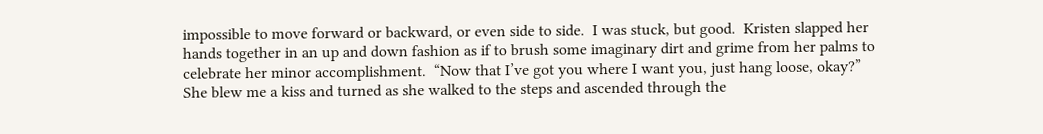impossible to move forward or backward, or even side to side.  I was stuck, but good.  Kristen slapped her hands together in an up and down fashion as if to brush some imaginary dirt and grime from her palms to celebrate her minor accomplishment.  “Now that I’ve got you where I want you, just hang loose, okay?”  She blew me a kiss and turned as she walked to the steps and ascended through the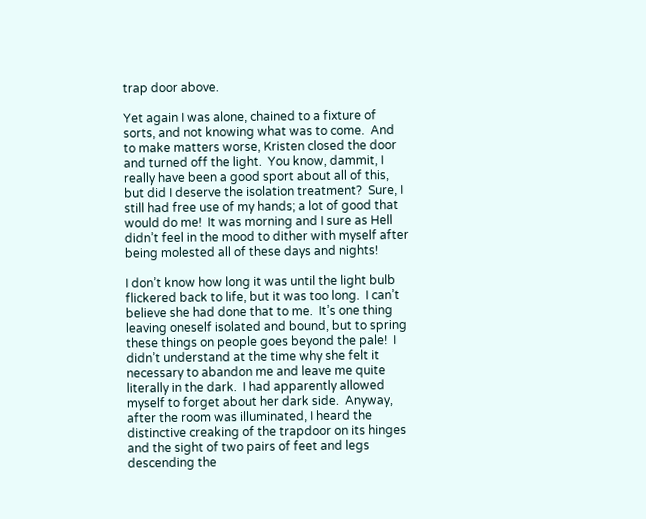trap door above.

Yet again I was alone, chained to a fixture of sorts, and not knowing what was to come.  And to make matters worse, Kristen closed the door and turned off the light.  You know, dammit, I really have been a good sport about all of this, but did I deserve the isolation treatment?  Sure, I still had free use of my hands; a lot of good that would do me!  It was morning and I sure as Hell didn’t feel in the mood to dither with myself after being molested all of these days and nights!

I don’t know how long it was until the light bulb flickered back to life, but it was too long.  I can’t believe she had done that to me.  It’s one thing leaving oneself isolated and bound, but to spring these things on people goes beyond the pale!  I didn’t understand at the time why she felt it necessary to abandon me and leave me quite literally in the dark.  I had apparently allowed myself to forget about her dark side.  Anyway, after the room was illuminated, I heard the distinctive creaking of the trapdoor on its hinges and the sight of two pairs of feet and legs descending the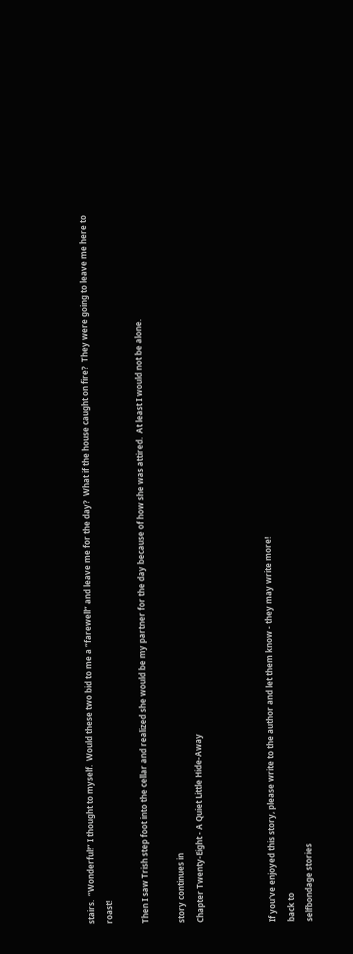stairs.  “Wonderful!” I thought to myself.  Would these two bid to me a “farewell” and leave me for the day?  What if the house caught on fire?  They were going to leave me here to roast!

Then I saw Trish step foot into the cellar and realized she would be my partner for the day because of how she was attired.  At least I would not be alone.

story continues in
Chapter Twenty-Eight - A Quiet Little Hide-Away



If you've enjoyed this story, please write to the author and let them know - they may write more!
back to
selfbondage stories